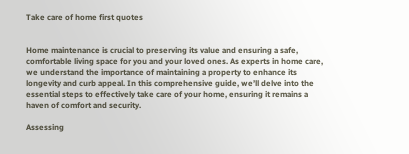Take care of home first quotes


Home maintenance is crucial to preserving its value and ensuring a safe, comfortable living space for you and your loved ones. As experts in home care, we understand the importance of maintaining a property to enhance its longevity and curb appeal. In this comprehensive guide, we’ll delve into the essential steps to effectively take care of your home, ensuring it remains a haven of comfort and security.

Assessing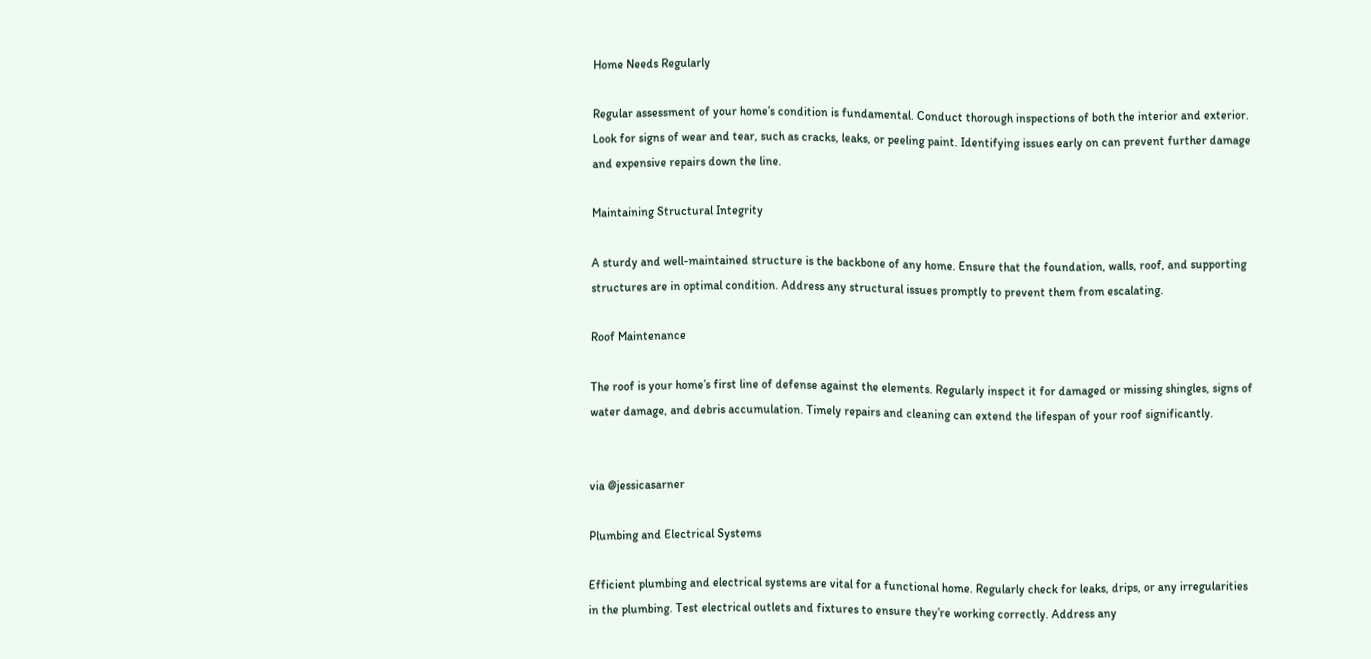Home Needs Regularly

Regular assessment of your home’s condition is fundamental. Conduct thorough inspections of both the interior and exterior. Look for signs of wear and tear, such as cracks, leaks, or peeling paint. Identifying issues early on can prevent further damage and expensive repairs down the line.

Maintaining Structural Integrity

A sturdy and well-maintained structure is the backbone of any home. Ensure that the foundation, walls, roof, and supporting structures are in optimal condition. Address any structural issues promptly to prevent them from escalating.

Roof Maintenance

The roof is your home’s first line of defense against the elements. Regularly inspect it for damaged or missing shingles, signs of water damage, and debris accumulation. Timely repairs and cleaning can extend the lifespan of your roof significantly.


via @jessicasarner

Plumbing and Electrical Systems

Efficient plumbing and electrical systems are vital for a functional home. Regularly check for leaks, drips, or any irregularities in the plumbing. Test electrical outlets and fixtures to ensure they’re working correctly. Address any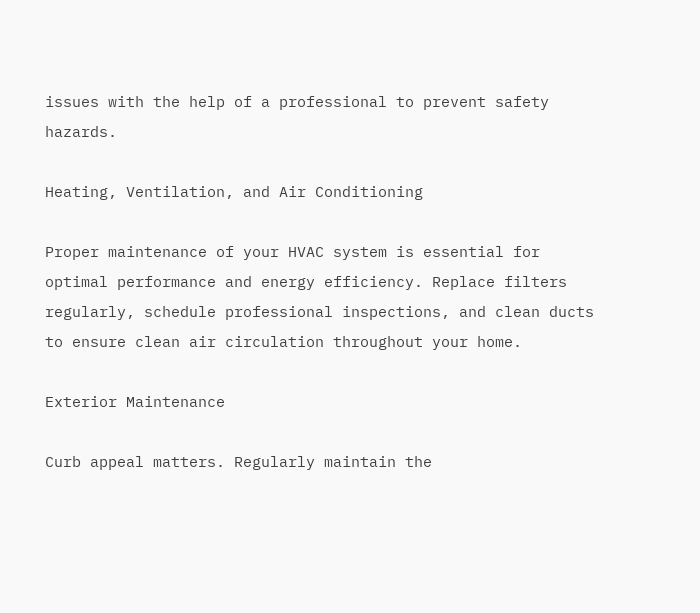issues with the help of a professional to prevent safety hazards.

Heating, Ventilation, and Air Conditioning

Proper maintenance of your HVAC system is essential for optimal performance and energy efficiency. Replace filters regularly, schedule professional inspections, and clean ducts to ensure clean air circulation throughout your home.

Exterior Maintenance

Curb appeal matters. Regularly maintain the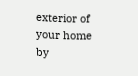exterior of your home by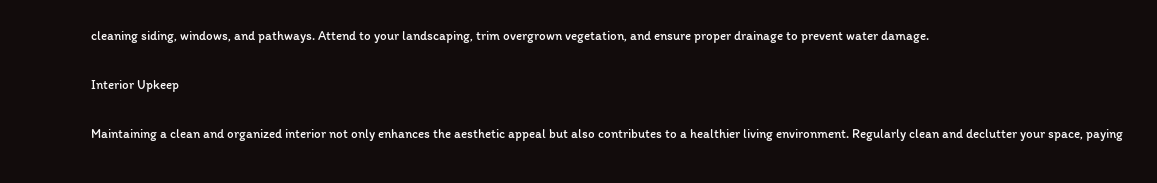cleaning siding, windows, and pathways. Attend to your landscaping, trim overgrown vegetation, and ensure proper drainage to prevent water damage.

Interior Upkeep

Maintaining a clean and organized interior not only enhances the aesthetic appeal but also contributes to a healthier living environment. Regularly clean and declutter your space, paying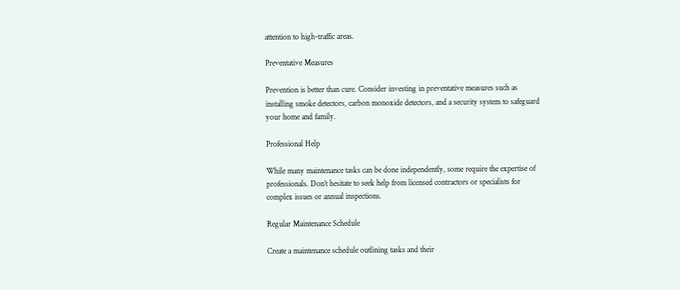attention to high-traffic areas.

Preventative Measures

Prevention is better than cure. Consider investing in preventative measures such as installing smoke detectors, carbon monoxide detectors, and a security system to safeguard your home and family.

Professional Help

While many maintenance tasks can be done independently, some require the expertise of professionals. Don’t hesitate to seek help from licensed contractors or specialists for complex issues or annual inspections.

Regular Maintenance Schedule

Create a maintenance schedule outlining tasks and their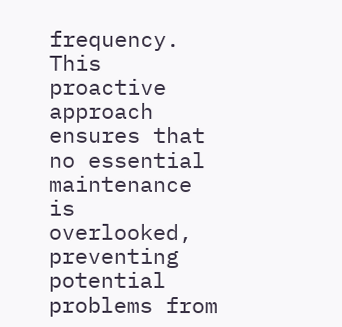frequency. This proactive approach ensures that no essential maintenance is overlooked, preventing potential problems from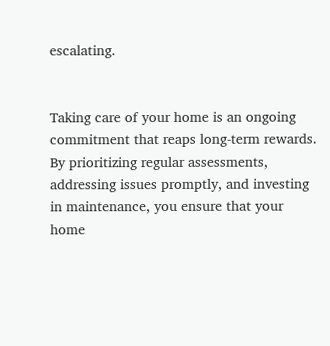escalating.


Taking care of your home is an ongoing commitment that reaps long-term rewards. By prioritizing regular assessments, addressing issues promptly, and investing in maintenance, you ensure that your home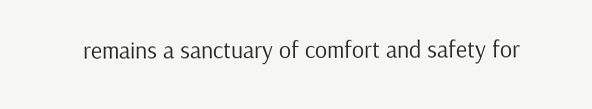remains a sanctuary of comfort and safety for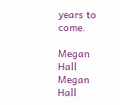years to come.

Megan Hall
Megan Hall